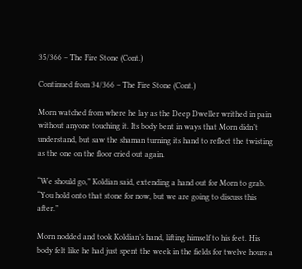35/366 – The Fire Stone (Cont.)

Continued from 34/366 – The Fire Stone (Cont.)

Morn watched from where he lay as the Deep Dweller writhed in pain without anyone touching it. Its body bent in ways that Morn didn’t understand, but saw the shaman turning its hand to reflect the twisting as the one on the floor cried out again.

“We should go,” Koldian said, extending a hand out for Morn to grab. “You hold onto that stone for now, but we are going to discuss this after.”

Morn nodded and took Koldian’s hand, lifting himself to his feet. His body felt like he had just spent the week in the fields for twelve hours a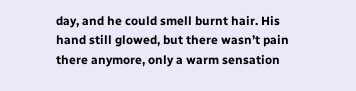day, and he could smell burnt hair. His hand still glowed, but there wasn’t pain there anymore, only a warm sensation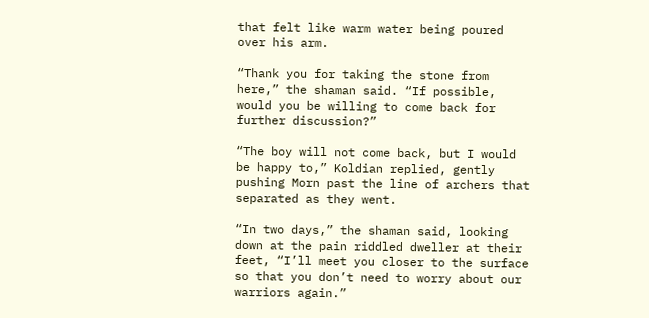that felt like warm water being poured over his arm.

“Thank you for taking the stone from here,” the shaman said. “If possible, would you be willing to come back for further discussion?”

“The boy will not come back, but I would be happy to,” Koldian replied, gently pushing Morn past the line of archers that separated as they went.

“In two days,” the shaman said, looking down at the pain riddled dweller at their feet, “I’ll meet you closer to the surface so that you don’t need to worry about our warriors again.”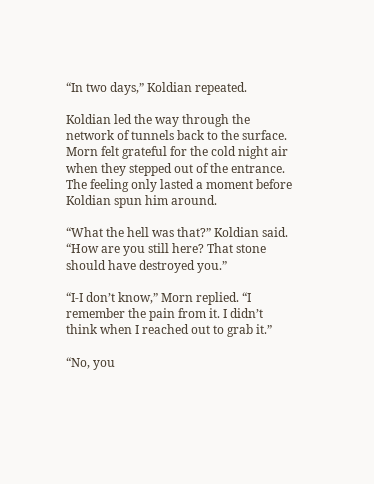“In two days,” Koldian repeated.

Koldian led the way through the network of tunnels back to the surface. Morn felt grateful for the cold night air when they stepped out of the entrance. The feeling only lasted a moment before Koldian spun him around.

“What the hell was that?” Koldian said. “How are you still here? That stone should have destroyed you.”

“I-I don’t know,” Morn replied. “I remember the pain from it. I didn’t think when I reached out to grab it.”

“No, you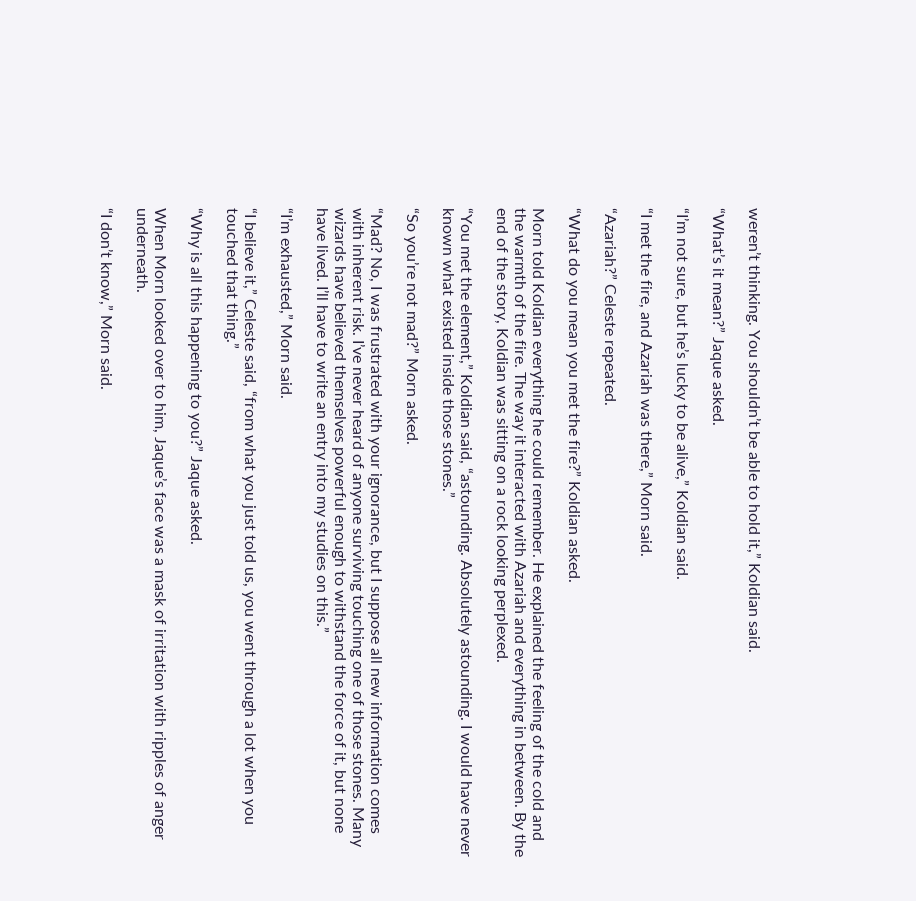weren’t thinking. You shouldn’t be able to hold it,” Koldian said.

“What’s it mean?” Jaque asked.

“I’m not sure, but he’s lucky to be alive,” Koldian said.

“I met the fire, and Azariah was there,” Morn said.

“Azariah?” Celeste repeated.

“What do you mean you met the fire?” Koldian asked.

Morn told Koldian everything he could remember. He explained the feeling of the cold and the warmth of the fire. The way it interacted with Azariah and everything in between. By the end of the story, Koldian was sitting on a rock looking perplexed.

“You met the element,” Koldian said, “astounding. Absolutely astounding. I would have never known what existed inside those stones.”

“So you’re not mad?” Morn asked.

“Mad? No, I was frustrated with your ignorance, but I suppose all new information comes with inherent risk. I’ve never heard of anyone surviving touching one of those stones. Many wizards have believed themselves powerful enough to withstand the force of it, but none have lived. I’ll have to write an entry into my studies on this.”

“I’m exhausted,” Morn said.

“I believe it,” Celeste said, “from what you just told us, you went through a lot when you touched that thing.”

“Why is all this happening to you?” Jaque asked.

When Morn looked over to him, Jaque’s face was a mask of irritation with ripples of anger underneath.

“I don’t know,” Morn said.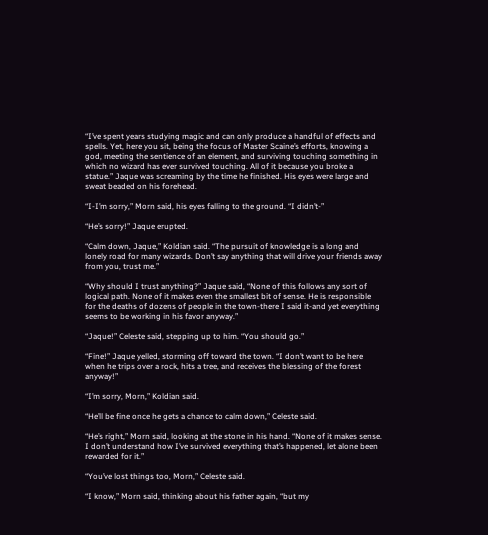“I’ve spent years studying magic and can only produce a handful of effects and spells. Yet, here you sit, being the focus of Master Scaine’s efforts, knowing a god, meeting the sentience of an element, and surviving touching something in which no wizard has ever survived touching. All of it because you broke a statue.” Jaque was screaming by the time he finished. His eyes were large and sweat beaded on his forehead.

“I-I’m sorry,” Morn said, his eyes falling to the ground. “I didn’t-”

“He’s sorry!” Jaque erupted.

“Calm down, Jaque,” Koldian said. “The pursuit of knowledge is a long and lonely road for many wizards. Don’t say anything that will drive your friends away from you, trust me.”

“Why should I trust anything?” Jaque said, “None of this follows any sort of logical path. None of it makes even the smallest bit of sense. He is responsible for the deaths of dozens of people in the town-there I said it-and yet everything seems to be working in his favor anyway.”

“Jaque!” Celeste said, stepping up to him. “You should go.”

“Fine!” Jaque yelled, storming off toward the town. “I don’t want to be here when he trips over a rock, hits a tree, and receives the blessing of the forest anyway!”

“I’m sorry, Morn,” Koldian said.

“He’ll be fine once he gets a chance to calm down,” Celeste said.

“He’s right,” Morn said, looking at the stone in his hand. “None of it makes sense. I don’t understand how I’ve survived everything that’s happened, let alone been rewarded for it.”

“You’ve lost things too, Morn,” Celeste said.

“I know,” Morn said, thinking about his father again, “but my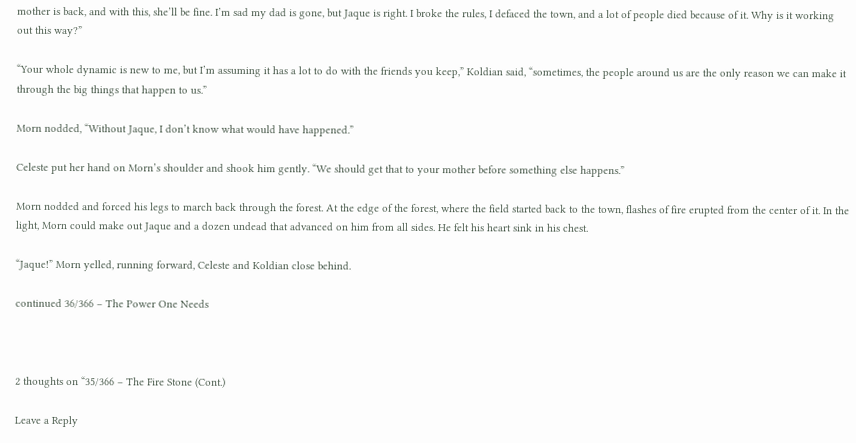mother is back, and with this, she’ll be fine. I’m sad my dad is gone, but Jaque is right. I broke the rules, I defaced the town, and a lot of people died because of it. Why is it working out this way?”

“Your whole dynamic is new to me, but I’m assuming it has a lot to do with the friends you keep,” Koldian said, “sometimes, the people around us are the only reason we can make it through the big things that happen to us.”

Morn nodded, “Without Jaque, I don’t know what would have happened.”

Celeste put her hand on Morn’s shoulder and shook him gently. “We should get that to your mother before something else happens.”

Morn nodded and forced his legs to march back through the forest. At the edge of the forest, where the field started back to the town, flashes of fire erupted from the center of it. In the light, Morn could make out Jaque and a dozen undead that advanced on him from all sides. He felt his heart sink in his chest.

“Jaque!” Morn yelled, running forward, Celeste and Koldian close behind.

continued 36/366 – The Power One Needs



2 thoughts on “35/366 – The Fire Stone (Cont.)

Leave a Reply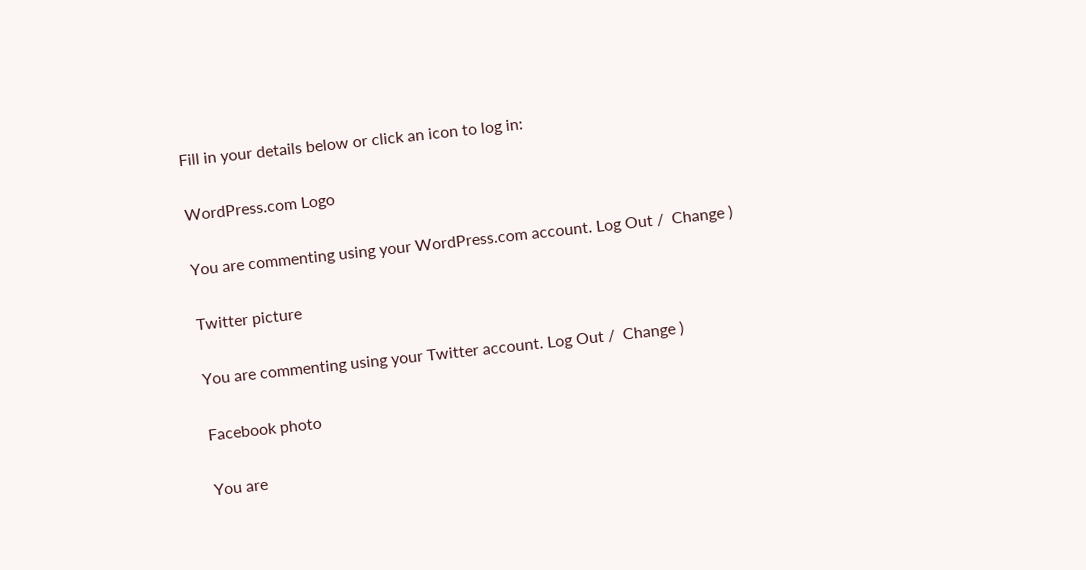Fill in your details below or click an icon to log in:

WordPress.com Logo

You are commenting using your WordPress.com account. Log Out /  Change )

Twitter picture

You are commenting using your Twitter account. Log Out /  Change )

Facebook photo

You are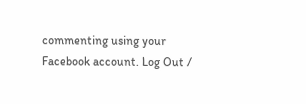commenting using your Facebook account. Log Out /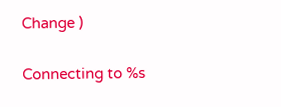Change )

Connecting to %s